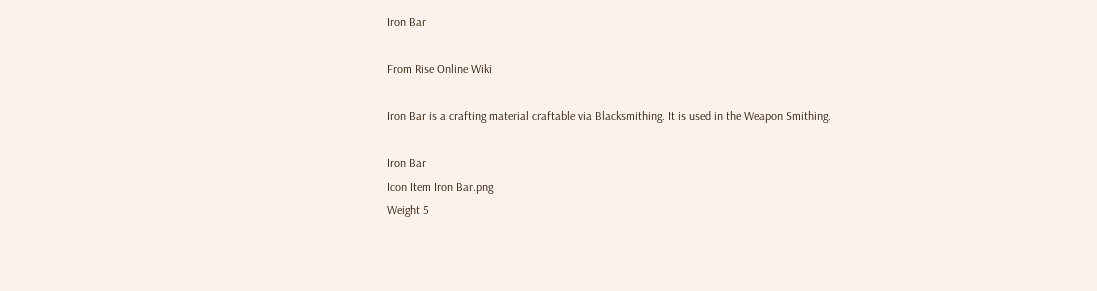Iron Bar

From Rise Online Wiki

Iron Bar is a crafting material craftable via Blacksmithing. It is used in the Weapon Smithing.

Iron Bar
Icon Item Iron Bar.png
Weight 5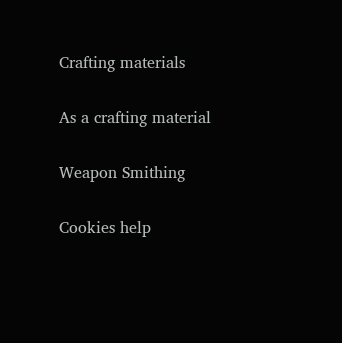Crafting materials

As a crafting material

Weapon Smithing

Cookies help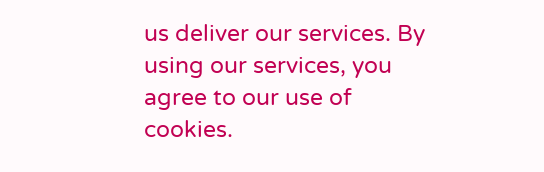us deliver our services. By using our services, you agree to our use of cookies.